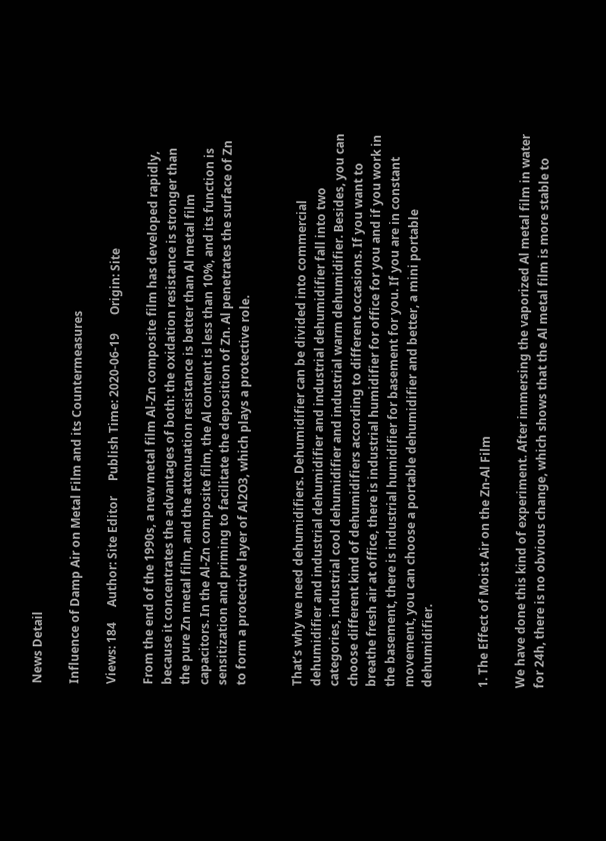News Detail

Influence of Damp Air on Metal Film and its Countermeasures

Views: 184     Author: Site Editor     Publish Time: 2020-06-19      Origin: Site

From the end of the 1990s, a new metal film Al-Zn composite film has developed rapidly, because it concentrates the advantages of both: the oxidation resistance is stronger than the pure Zn metal film, and the attenuation resistance is better than Al metal film capacitors. In the Al-Zn composite film, the Al content is less than 10%, and its function is sensitization and priming to facilitate the deposition of Zn. Al penetrates the surface of Zn to form a protective layer of Al2O3, which plays a protective role.


That’s why we need dehumidifiers. Dehumidifier can be divided into commercial dehumidifier and industrial dehumidifier and industrial dehumidifier fall into two categories, industrial cool dehumidifier and industrial warm dehumidifier. Besides, you can choose different kind of dehumidifiers according to different occasions. If you want to breathe fresh air at office, there is industrial humidifier for office for you and if you work in the basement, there is industrial humidifier for basement for you. If you are in constant movement, you can choose a portable dehumidifier and better, a mini portable dehumidifier.


1. The Effect of Moist Air on the Zn-Al Film

We have done this kind of experiment. After immersing the vaporized Al metal film in water for 24h, there is no obvious change, which shows that the Al metal film is more stable to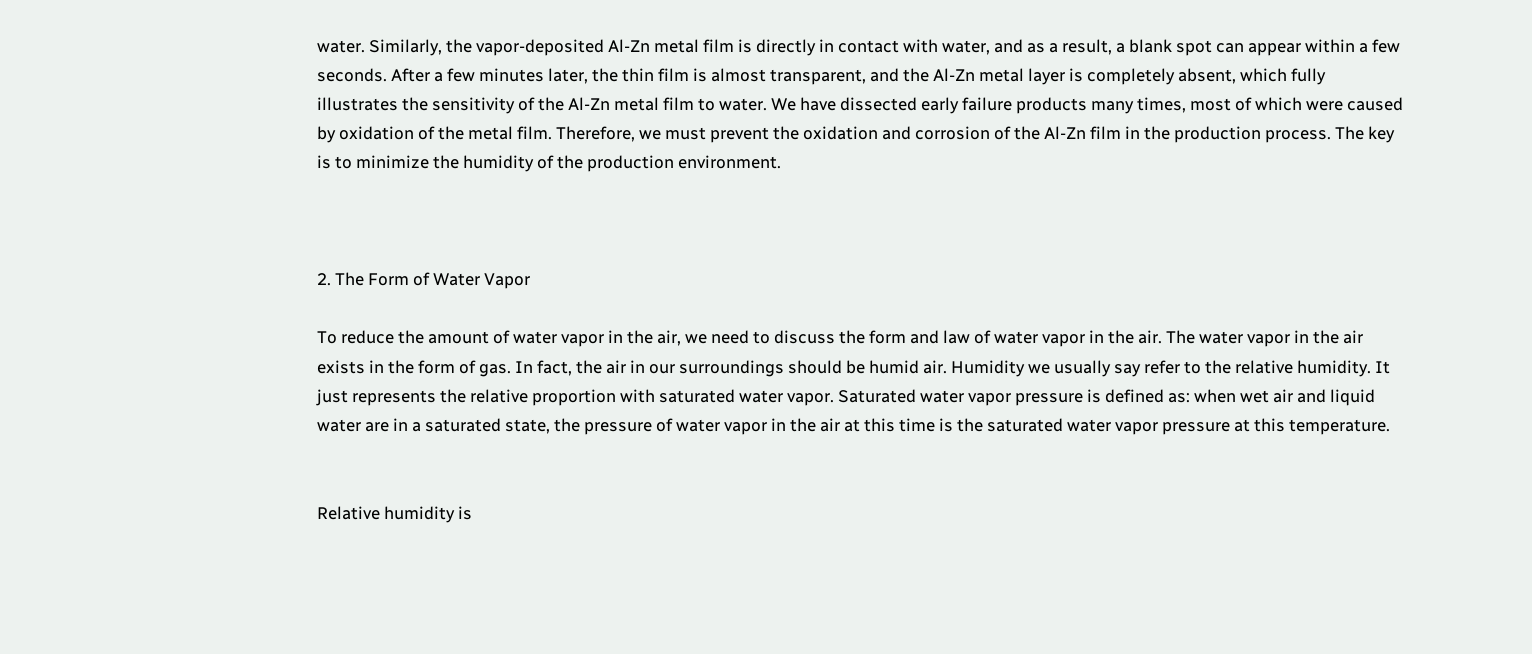water. Similarly, the vapor-deposited Al-Zn metal film is directly in contact with water, and as a result, a blank spot can appear within a few seconds. After a few minutes later, the thin film is almost transparent, and the Al-Zn metal layer is completely absent, which fully illustrates the sensitivity of the Al-Zn metal film to water. We have dissected early failure products many times, most of which were caused by oxidation of the metal film. Therefore, we must prevent the oxidation and corrosion of the Al-Zn film in the production process. The key is to minimize the humidity of the production environment.



2. The Form of Water Vapor

To reduce the amount of water vapor in the air, we need to discuss the form and law of water vapor in the air. The water vapor in the air exists in the form of gas. In fact, the air in our surroundings should be humid air. Humidity we usually say refer to the relative humidity. It just represents the relative proportion with saturated water vapor. Saturated water vapor pressure is defined as: when wet air and liquid water are in a saturated state, the pressure of water vapor in the air at this time is the saturated water vapor pressure at this temperature.


Relative humidity is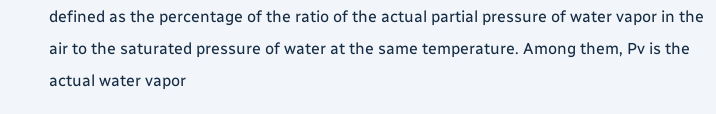defined as the percentage of the ratio of the actual partial pressure of water vapor in the air to the saturated pressure of water at the same temperature. Among them, Pv is the actual water vapor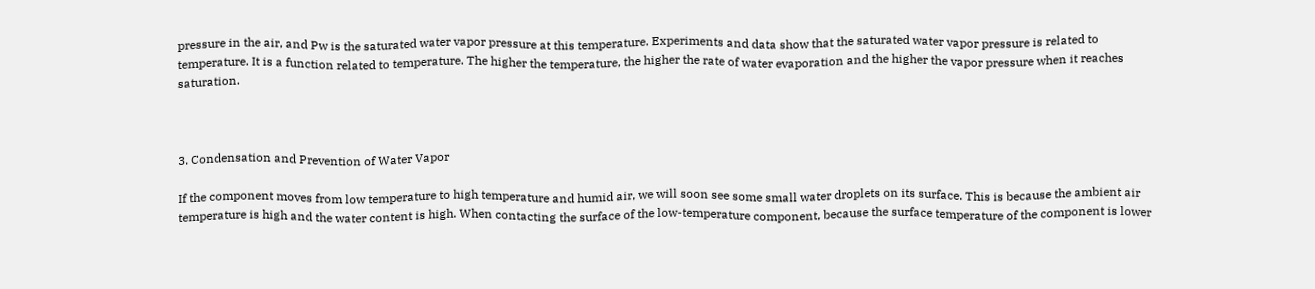pressure in the air, and Pw is the saturated water vapor pressure at this temperature. Experiments and data show that the saturated water vapor pressure is related to temperature. It is a function related to temperature. The higher the temperature, the higher the rate of water evaporation and the higher the vapor pressure when it reaches saturation.



3. Condensation and Prevention of Water Vapor

If the component moves from low temperature to high temperature and humid air, we will soon see some small water droplets on its surface. This is because the ambient air temperature is high and the water content is high. When contacting the surface of the low-temperature component, because the surface temperature of the component is lower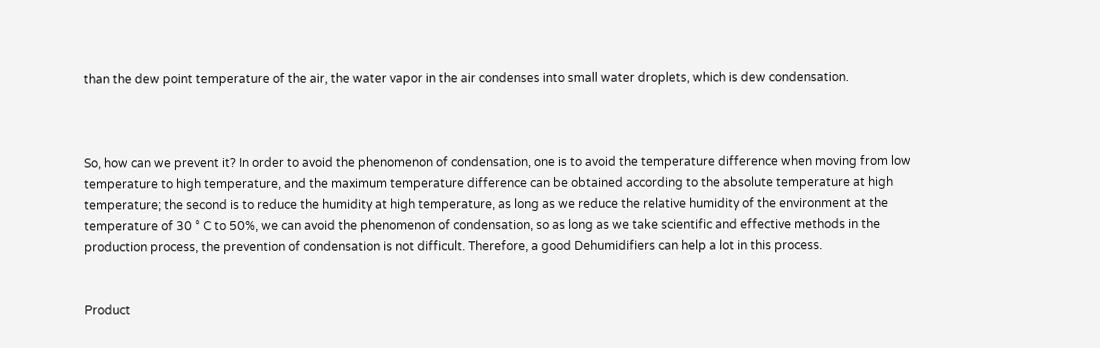than the dew point temperature of the air, the water vapor in the air condenses into small water droplets, which is dew condensation.



So, how can we prevent it? In order to avoid the phenomenon of condensation, one is to avoid the temperature difference when moving from low temperature to high temperature, and the maximum temperature difference can be obtained according to the absolute temperature at high temperature; the second is to reduce the humidity at high temperature, as long as we reduce the relative humidity of the environment at the temperature of 30 ° C to 50%, we can avoid the phenomenon of condensation, so as long as we take scientific and effective methods in the production process, the prevention of condensation is not difficult. Therefore, a good Dehumidifiers can help a lot in this process.


Product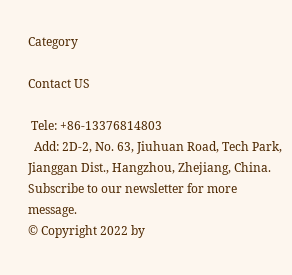Category

Contact US

 Tele: +86-13376814803
  Add: 2D-2, No. 63, Jiuhuan Road, Tech Park, Jianggan Dist., Hangzhou, Zhejiang, China.
Subscribe to our newsletter for more message.
© Copyright 2022 by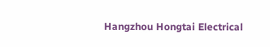Hangzhou Hongtai Electrical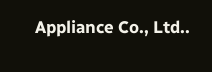Appliance Co., Ltd..